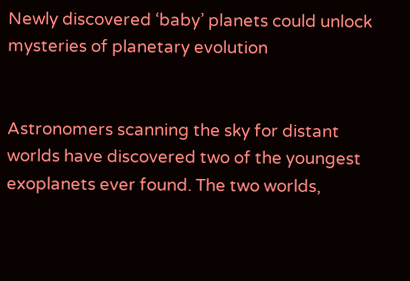Newly discovered ‘baby’ planets could unlock mysteries of planetary evolution


Astronomers scanning the sky for distant worlds have discovered two of the youngest exoplanets ever found. The two worlds,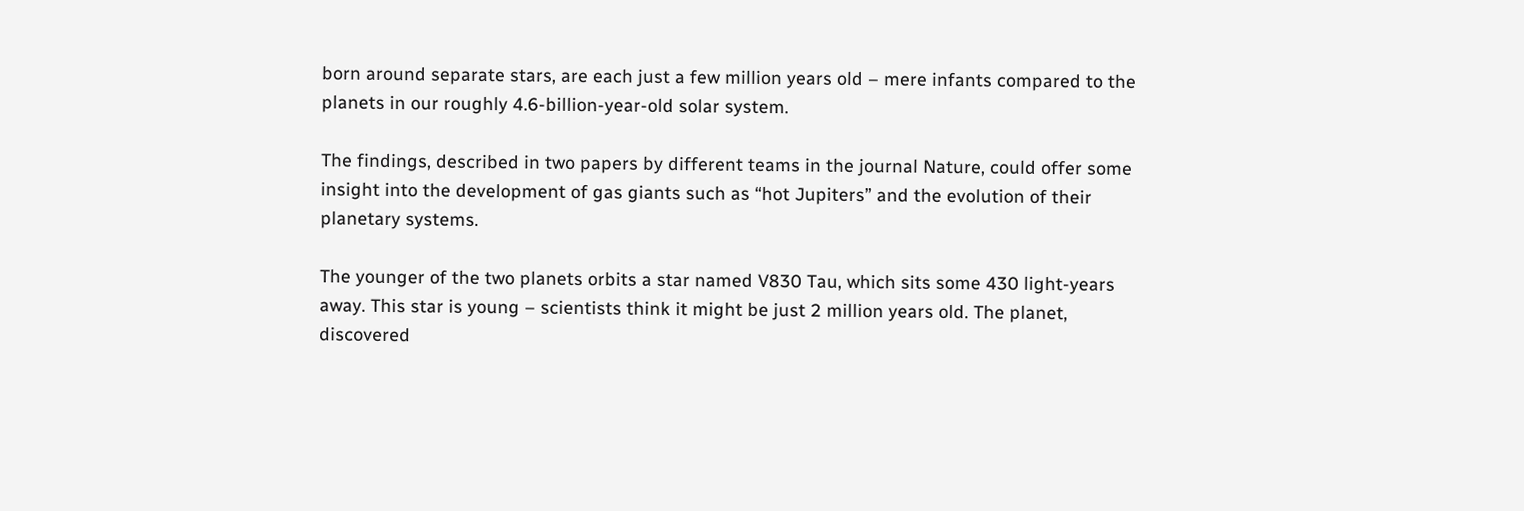born around separate stars, are each just a few million years old – mere infants compared to the planets in our roughly 4.6-billion-year-old solar system.

The findings, described in two papers by different teams in the journal Nature, could offer some insight into the development of gas giants such as “hot Jupiters” and the evolution of their planetary systems.

The younger of the two planets orbits a star named V830 Tau, which sits some 430 light-years away. This star is young – scientists think it might be just 2 million years old. The planet, discovered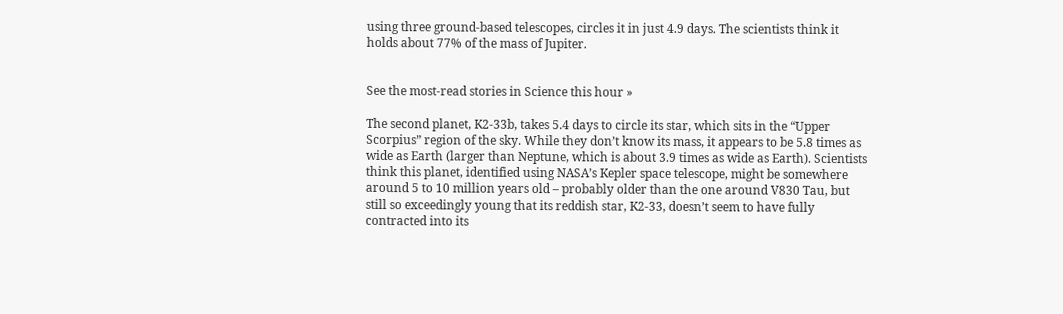using three ground-based telescopes, circles it in just 4.9 days. The scientists think it holds about 77% of the mass of Jupiter.


See the most-read stories in Science this hour »

The second planet, K2-33b, takes 5.4 days to circle its star, which sits in the “Upper Scorpius” region of the sky. While they don’t know its mass, it appears to be 5.8 times as wide as Earth (larger than Neptune, which is about 3.9 times as wide as Earth). Scientists think this planet, identified using NASA’s Kepler space telescope, might be somewhere around 5 to 10 million years old – probably older than the one around V830 Tau, but still so exceedingly young that its reddish star, K2-33, doesn’t seem to have fully contracted into its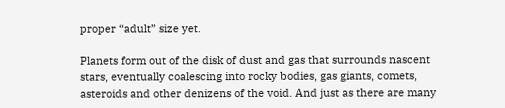proper “adult” size yet.

Planets form out of the disk of dust and gas that surrounds nascent stars, eventually coalescing into rocky bodies, gas giants, comets, asteroids and other denizens of the void. And just as there are many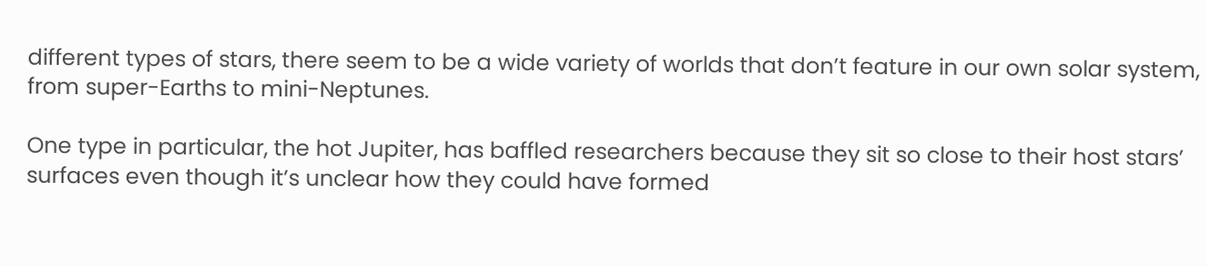different types of stars, there seem to be a wide variety of worlds that don’t feature in our own solar system, from super-Earths to mini-Neptunes.

One type in particular, the hot Jupiter, has baffled researchers because they sit so close to their host stars’ surfaces even though it’s unclear how they could have formed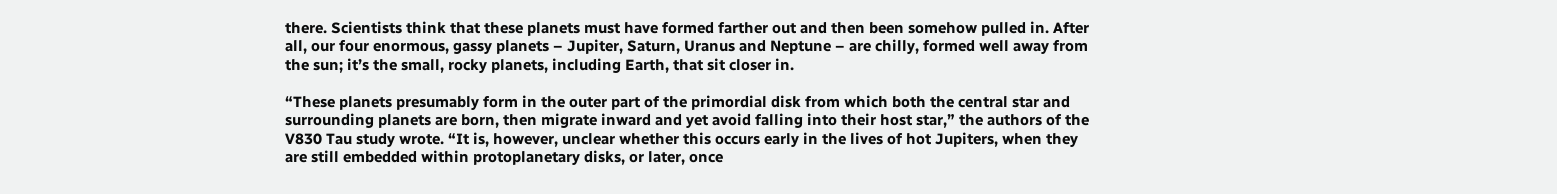there. Scientists think that these planets must have formed farther out and then been somehow pulled in. After all, our four enormous, gassy planets – Jupiter, Saturn, Uranus and Neptune – are chilly, formed well away from the sun; it’s the small, rocky planets, including Earth, that sit closer in.

“These planets presumably form in the outer part of the primordial disk from which both the central star and surrounding planets are born, then migrate inward and yet avoid falling into their host star,” the authors of the V830 Tau study wrote. “It is, however, unclear whether this occurs early in the lives of hot Jupiters, when they are still embedded within protoplanetary disks, or later, once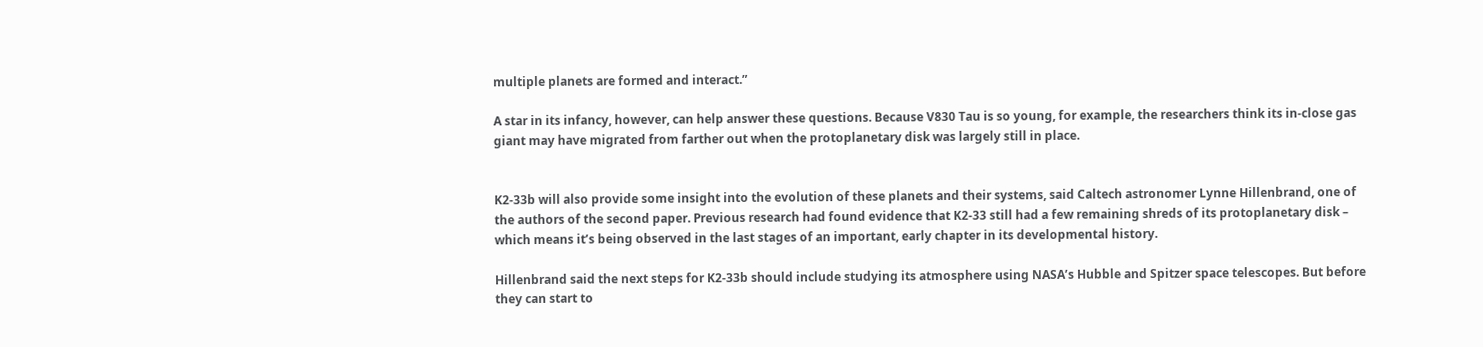multiple planets are formed and interact.”

A star in its infancy, however, can help answer these questions. Because V830 Tau is so young, for example, the researchers think its in-close gas giant may have migrated from farther out when the protoplanetary disk was largely still in place.


K2-33b will also provide some insight into the evolution of these planets and their systems, said Caltech astronomer Lynne Hillenbrand, one of the authors of the second paper. Previous research had found evidence that K2-33 still had a few remaining shreds of its protoplanetary disk – which means it’s being observed in the last stages of an important, early chapter in its developmental history.

Hillenbrand said the next steps for K2-33b should include studying its atmosphere using NASA’s Hubble and Spitzer space telescopes. But before they can start to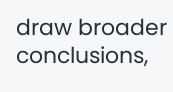draw broader conclusions,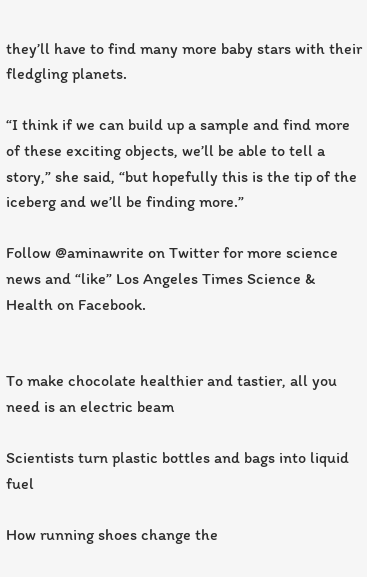they’ll have to find many more baby stars with their fledgling planets.

“I think if we can build up a sample and find more of these exciting objects, we’ll be able to tell a story,” she said, “but hopefully this is the tip of the iceberg and we’ll be finding more.”

Follow @aminawrite on Twitter for more science news and “like” Los Angeles Times Science & Health on Facebook.


To make chocolate healthier and tastier, all you need is an electric beam

Scientists turn plastic bottles and bags into liquid fuel

How running shoes change the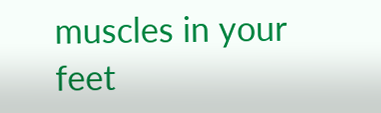muscles in your feet